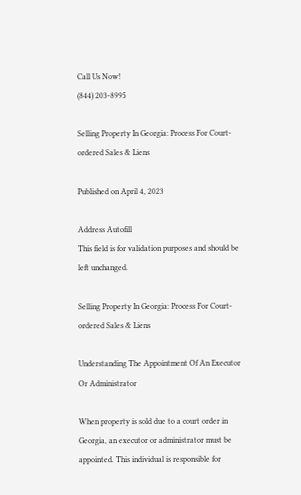Call Us Now!
(844) 203-8995

Selling Property In Georgia: Process For Court-ordered Sales & Liens

Published on April 4, 2023

Address Autofill
This field is for validation purposes and should be left unchanged.

Selling Property In Georgia: Process For Court-ordered Sales & Liens

Understanding The Appointment Of An Executor Or Administrator

When property is sold due to a court order in Georgia, an executor or administrator must be appointed. This individual is responsible for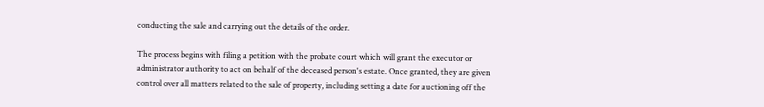conducting the sale and carrying out the details of the order.

The process begins with filing a petition with the probate court which will grant the executor or administrator authority to act on behalf of the deceased person's estate. Once granted, they are given control over all matters related to the sale of property, including setting a date for auctioning off the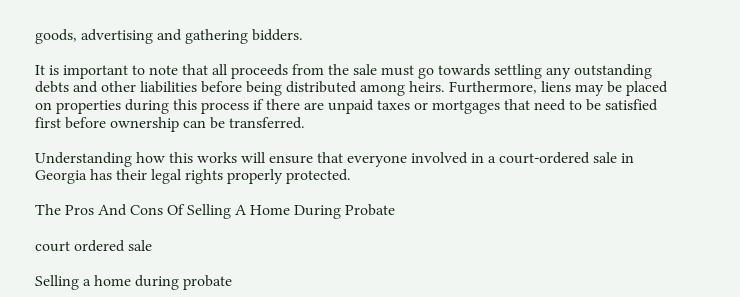goods, advertising and gathering bidders.

It is important to note that all proceeds from the sale must go towards settling any outstanding debts and other liabilities before being distributed among heirs. Furthermore, liens may be placed on properties during this process if there are unpaid taxes or mortgages that need to be satisfied first before ownership can be transferred.

Understanding how this works will ensure that everyone involved in a court-ordered sale in Georgia has their legal rights properly protected.

The Pros And Cons Of Selling A Home During Probate

court ordered sale

Selling a home during probate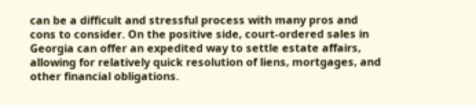can be a difficult and stressful process with many pros and cons to consider. On the positive side, court-ordered sales in Georgia can offer an expedited way to settle estate affairs, allowing for relatively quick resolution of liens, mortgages, and other financial obligations.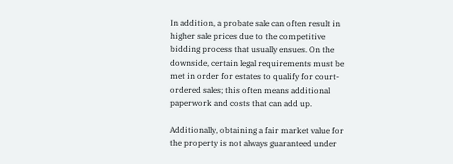In addition, a probate sale can often result in higher sale prices due to the competitive bidding process that usually ensues. On the downside, certain legal requirements must be met in order for estates to qualify for court-ordered sales; this often means additional paperwork and costs that can add up.

Additionally, obtaining a fair market value for the property is not always guaranteed under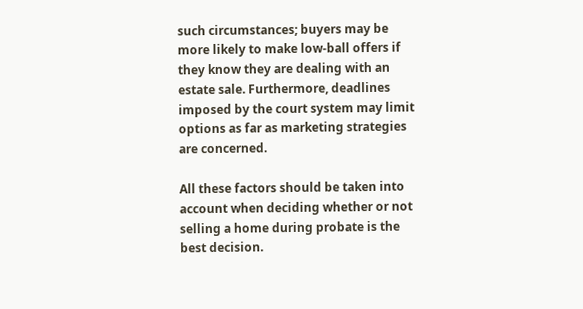such circumstances; buyers may be more likely to make low-ball offers if they know they are dealing with an estate sale. Furthermore, deadlines imposed by the court system may limit options as far as marketing strategies are concerned.

All these factors should be taken into account when deciding whether or not selling a home during probate is the best decision.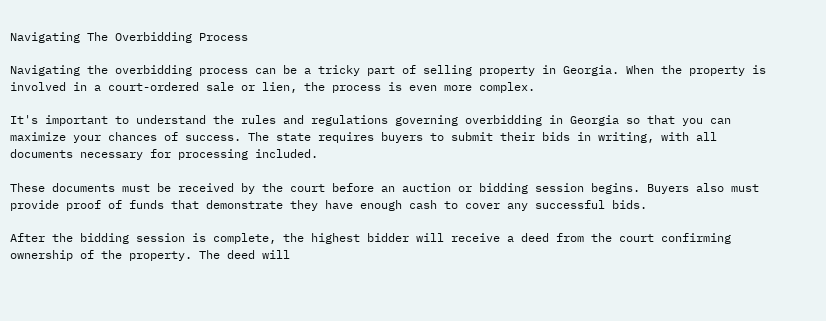Navigating The Overbidding Process

Navigating the overbidding process can be a tricky part of selling property in Georgia. When the property is involved in a court-ordered sale or lien, the process is even more complex.

It's important to understand the rules and regulations governing overbidding in Georgia so that you can maximize your chances of success. The state requires buyers to submit their bids in writing, with all documents necessary for processing included.

These documents must be received by the court before an auction or bidding session begins. Buyers also must provide proof of funds that demonstrate they have enough cash to cover any successful bids.

After the bidding session is complete, the highest bidder will receive a deed from the court confirming ownership of the property. The deed will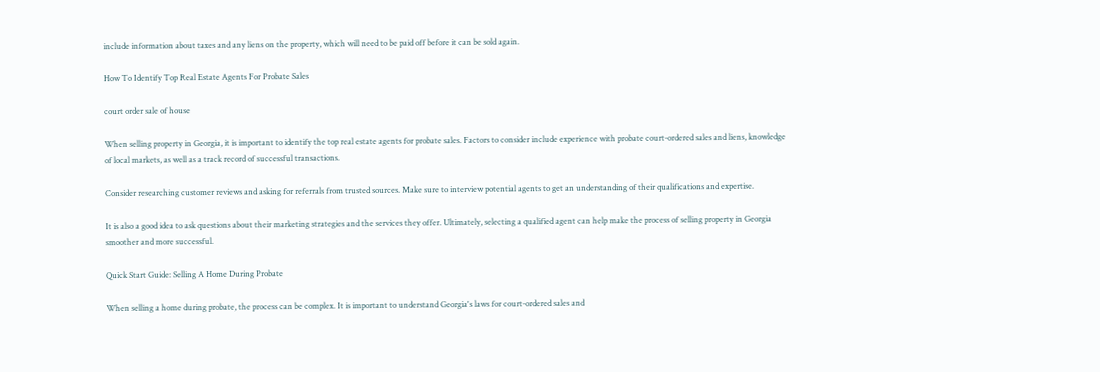include information about taxes and any liens on the property, which will need to be paid off before it can be sold again.

How To Identify Top Real Estate Agents For Probate Sales

court order sale of house

When selling property in Georgia, it is important to identify the top real estate agents for probate sales. Factors to consider include experience with probate court-ordered sales and liens, knowledge of local markets, as well as a track record of successful transactions.

Consider researching customer reviews and asking for referrals from trusted sources. Make sure to interview potential agents to get an understanding of their qualifications and expertise.

It is also a good idea to ask questions about their marketing strategies and the services they offer. Ultimately, selecting a qualified agent can help make the process of selling property in Georgia smoother and more successful.

Quick Start Guide: Selling A Home During Probate

When selling a home during probate, the process can be complex. It is important to understand Georgia's laws for court-ordered sales and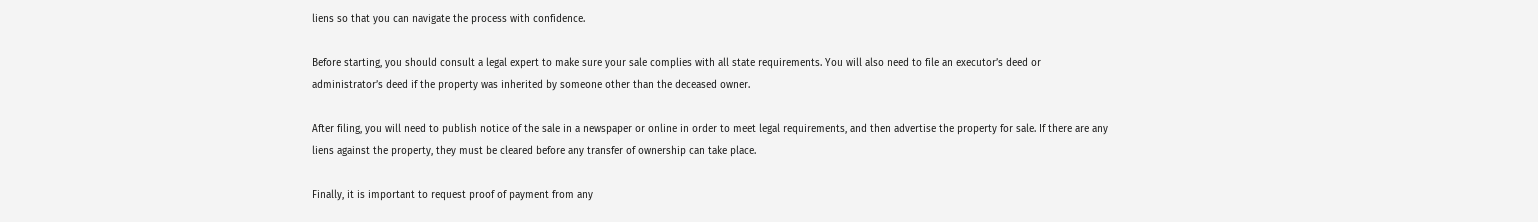liens so that you can navigate the process with confidence.

Before starting, you should consult a legal expert to make sure your sale complies with all state requirements. You will also need to file an executor’s deed or administrator’s deed if the property was inherited by someone other than the deceased owner.

After filing, you will need to publish notice of the sale in a newspaper or online in order to meet legal requirements, and then advertise the property for sale. If there are any liens against the property, they must be cleared before any transfer of ownership can take place.

Finally, it is important to request proof of payment from any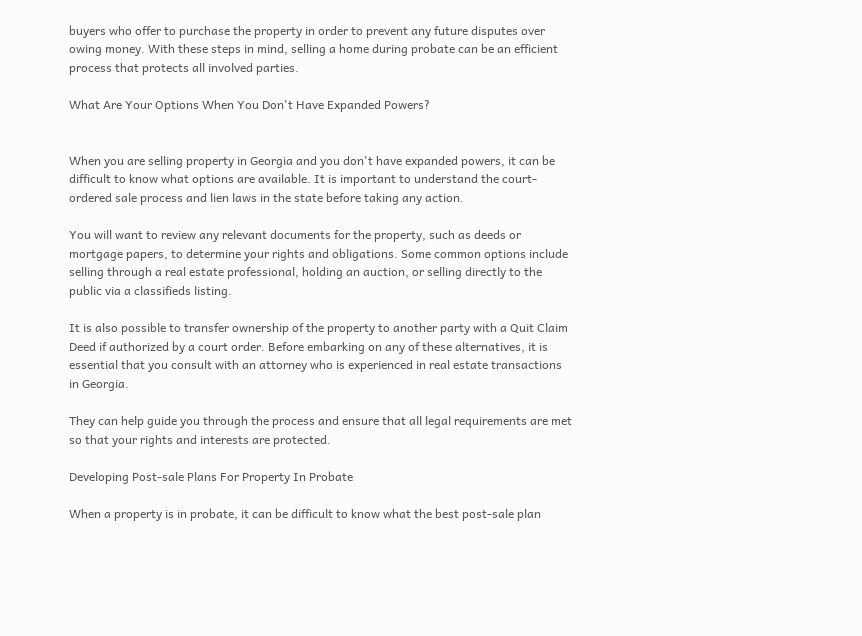buyers who offer to purchase the property in order to prevent any future disputes over owing money. With these steps in mind, selling a home during probate can be an efficient process that protects all involved parties.

What Are Your Options When You Don't Have Expanded Powers?


When you are selling property in Georgia and you don't have expanded powers, it can be difficult to know what options are available. It is important to understand the court-ordered sale process and lien laws in the state before taking any action.

You will want to review any relevant documents for the property, such as deeds or mortgage papers, to determine your rights and obligations. Some common options include selling through a real estate professional, holding an auction, or selling directly to the public via a classifieds listing.

It is also possible to transfer ownership of the property to another party with a Quit Claim Deed if authorized by a court order. Before embarking on any of these alternatives, it is essential that you consult with an attorney who is experienced in real estate transactions in Georgia.

They can help guide you through the process and ensure that all legal requirements are met so that your rights and interests are protected.

Developing Post-sale Plans For Property In Probate

When a property is in probate, it can be difficult to know what the best post-sale plan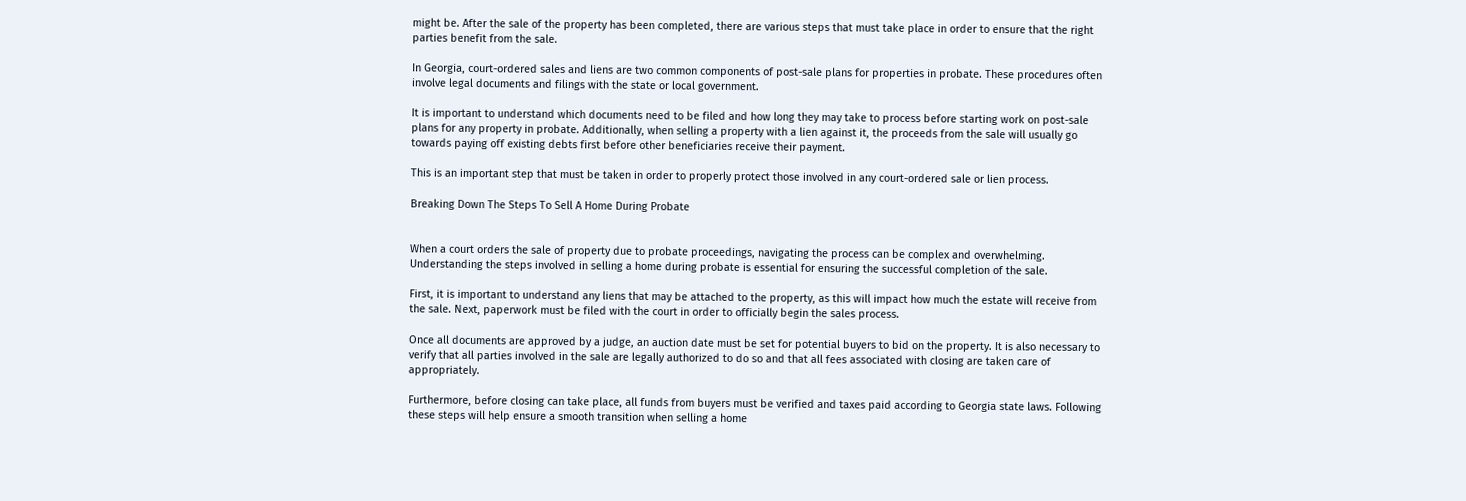might be. After the sale of the property has been completed, there are various steps that must take place in order to ensure that the right parties benefit from the sale.

In Georgia, court-ordered sales and liens are two common components of post-sale plans for properties in probate. These procedures often involve legal documents and filings with the state or local government.

It is important to understand which documents need to be filed and how long they may take to process before starting work on post-sale plans for any property in probate. Additionally, when selling a property with a lien against it, the proceeds from the sale will usually go towards paying off existing debts first before other beneficiaries receive their payment.

This is an important step that must be taken in order to properly protect those involved in any court-ordered sale or lien process.

Breaking Down The Steps To Sell A Home During Probate


When a court orders the sale of property due to probate proceedings, navigating the process can be complex and overwhelming. Understanding the steps involved in selling a home during probate is essential for ensuring the successful completion of the sale.

First, it is important to understand any liens that may be attached to the property, as this will impact how much the estate will receive from the sale. Next, paperwork must be filed with the court in order to officially begin the sales process.

Once all documents are approved by a judge, an auction date must be set for potential buyers to bid on the property. It is also necessary to verify that all parties involved in the sale are legally authorized to do so and that all fees associated with closing are taken care of appropriately.

Furthermore, before closing can take place, all funds from buyers must be verified and taxes paid according to Georgia state laws. Following these steps will help ensure a smooth transition when selling a home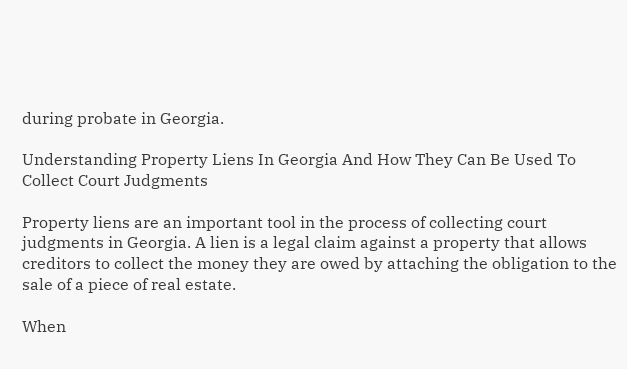during probate in Georgia.

Understanding Property Liens In Georgia And How They Can Be Used To Collect Court Judgments

Property liens are an important tool in the process of collecting court judgments in Georgia. A lien is a legal claim against a property that allows creditors to collect the money they are owed by attaching the obligation to the sale of a piece of real estate.

When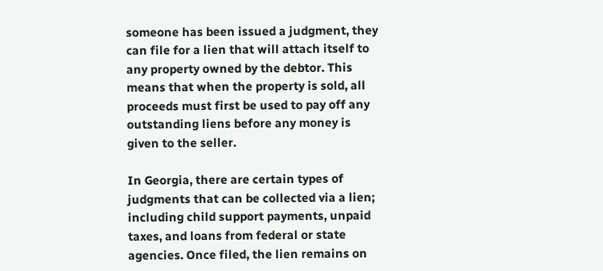someone has been issued a judgment, they can file for a lien that will attach itself to any property owned by the debtor. This means that when the property is sold, all proceeds must first be used to pay off any outstanding liens before any money is given to the seller.

In Georgia, there are certain types of judgments that can be collected via a lien; including child support payments, unpaid taxes, and loans from federal or state agencies. Once filed, the lien remains on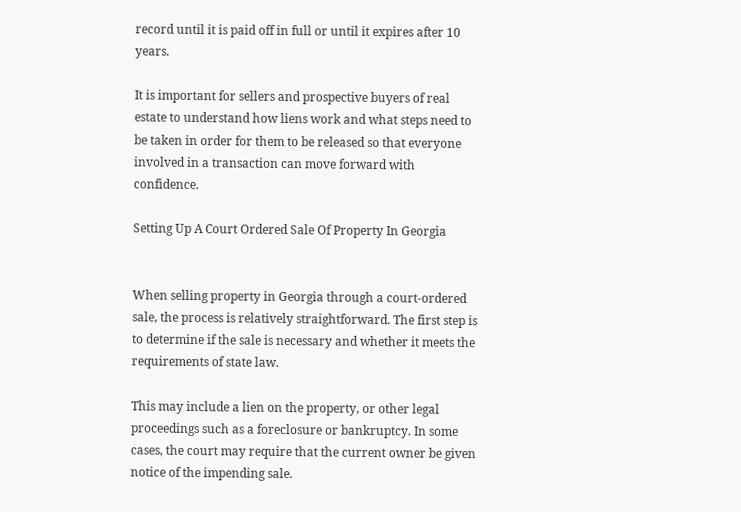record until it is paid off in full or until it expires after 10 years.

It is important for sellers and prospective buyers of real estate to understand how liens work and what steps need to be taken in order for them to be released so that everyone involved in a transaction can move forward with confidence.

Setting Up A Court Ordered Sale Of Property In Georgia


When selling property in Georgia through a court-ordered sale, the process is relatively straightforward. The first step is to determine if the sale is necessary and whether it meets the requirements of state law.

This may include a lien on the property, or other legal proceedings such as a foreclosure or bankruptcy. In some cases, the court may require that the current owner be given notice of the impending sale.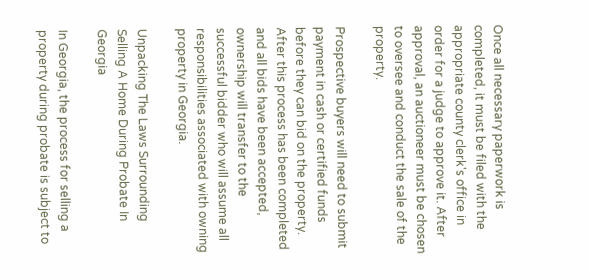Once all necessary paperwork is completed, it must be filed with the appropriate county clerk's office in order for a judge to approve it. After approval, an auctioneer must be chosen to oversee and conduct the sale of the property.

Prospective buyers will need to submit payment in cash or certified funds before they can bid on the property. After this process has been completed and all bids have been accepted, ownership will transfer to the successful bidder who will assume all responsibilities associated with owning property in Georgia.

Unpacking The Laws Surrounding Selling A Home During Probate In Georgia

In Georgia, the process for selling a property during probate is subject to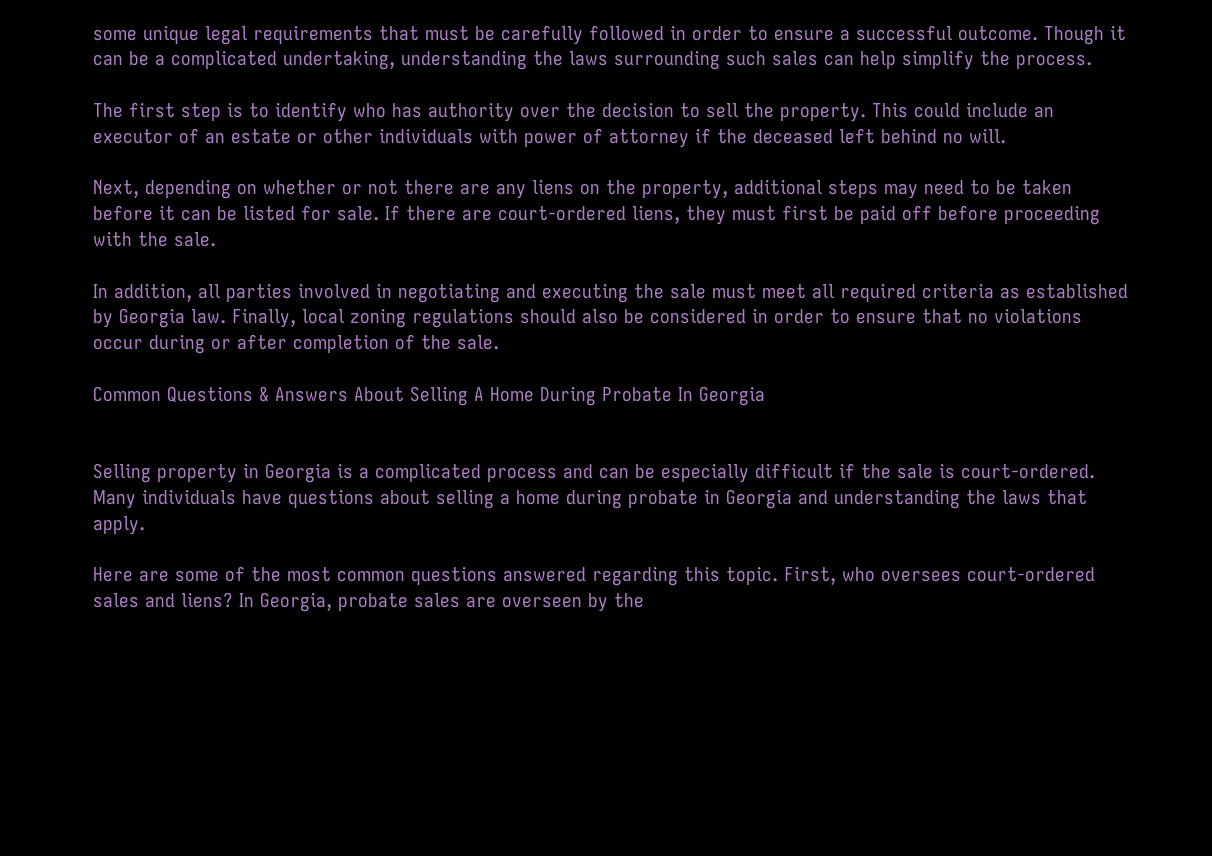some unique legal requirements that must be carefully followed in order to ensure a successful outcome. Though it can be a complicated undertaking, understanding the laws surrounding such sales can help simplify the process.

The first step is to identify who has authority over the decision to sell the property. This could include an executor of an estate or other individuals with power of attorney if the deceased left behind no will.

Next, depending on whether or not there are any liens on the property, additional steps may need to be taken before it can be listed for sale. If there are court-ordered liens, they must first be paid off before proceeding with the sale.

In addition, all parties involved in negotiating and executing the sale must meet all required criteria as established by Georgia law. Finally, local zoning regulations should also be considered in order to ensure that no violations occur during or after completion of the sale.

Common Questions & Answers About Selling A Home During Probate In Georgia


Selling property in Georgia is a complicated process and can be especially difficult if the sale is court-ordered. Many individuals have questions about selling a home during probate in Georgia and understanding the laws that apply.

Here are some of the most common questions answered regarding this topic. First, who oversees court-ordered sales and liens? In Georgia, probate sales are overseen by the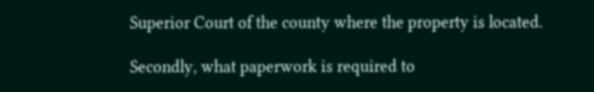Superior Court of the county where the property is located.

Secondly, what paperwork is required to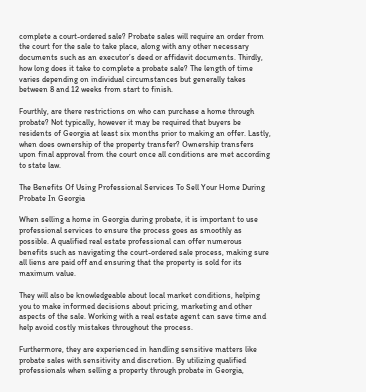complete a court-ordered sale? Probate sales will require an order from the court for the sale to take place, along with any other necessary documents such as an executor’s deed or affidavit documents. Thirdly, how long does it take to complete a probate sale? The length of time varies depending on individual circumstances but generally takes between 8 and 12 weeks from start to finish.

Fourthly, are there restrictions on who can purchase a home through probate? Not typically, however it may be required that buyers be residents of Georgia at least six months prior to making an offer. Lastly, when does ownership of the property transfer? Ownership transfers upon final approval from the court once all conditions are met according to state law.

The Benefits Of Using Professional Services To Sell Your Home During Probate In Georgia

When selling a home in Georgia during probate, it is important to use professional services to ensure the process goes as smoothly as possible. A qualified real estate professional can offer numerous benefits such as navigating the court-ordered sale process, making sure all liens are paid off and ensuring that the property is sold for its maximum value.

They will also be knowledgeable about local market conditions, helping you to make informed decisions about pricing, marketing and other aspects of the sale. Working with a real estate agent can save time and help avoid costly mistakes throughout the process.

Furthermore, they are experienced in handling sensitive matters like probate sales with sensitivity and discretion. By utilizing qualified professionals when selling a property through probate in Georgia,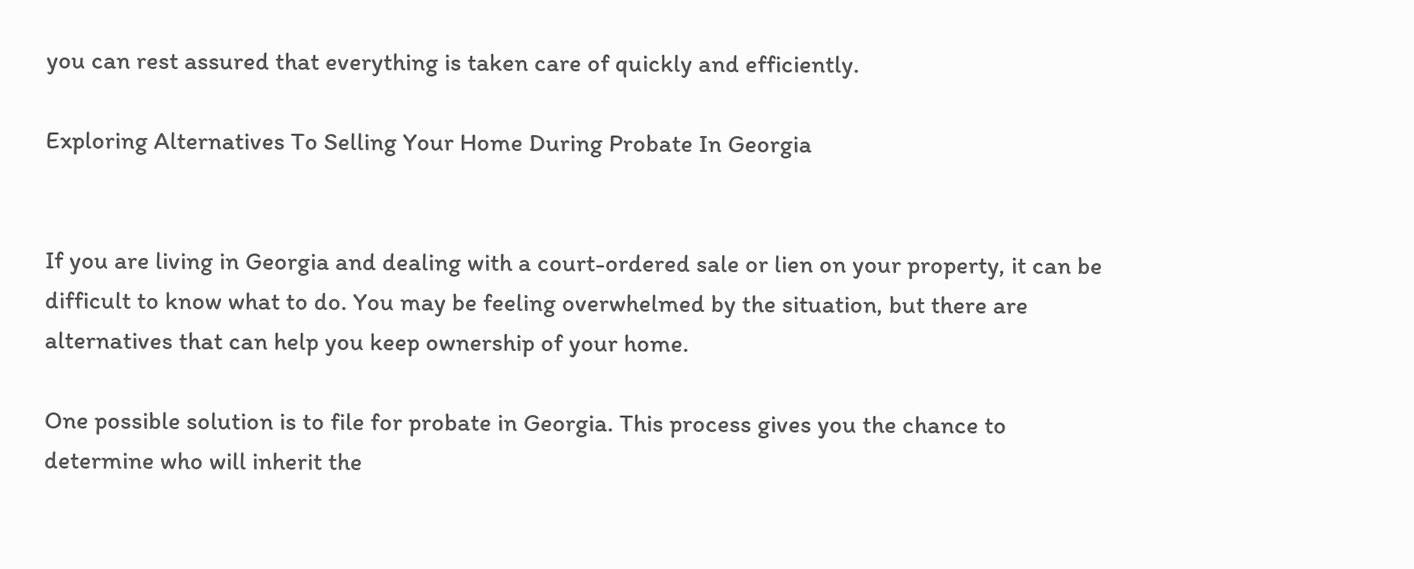you can rest assured that everything is taken care of quickly and efficiently.

Exploring Alternatives To Selling Your Home During Probate In Georgia


If you are living in Georgia and dealing with a court-ordered sale or lien on your property, it can be difficult to know what to do. You may be feeling overwhelmed by the situation, but there are alternatives that can help you keep ownership of your home.

One possible solution is to file for probate in Georgia. This process gives you the chance to determine who will inherit the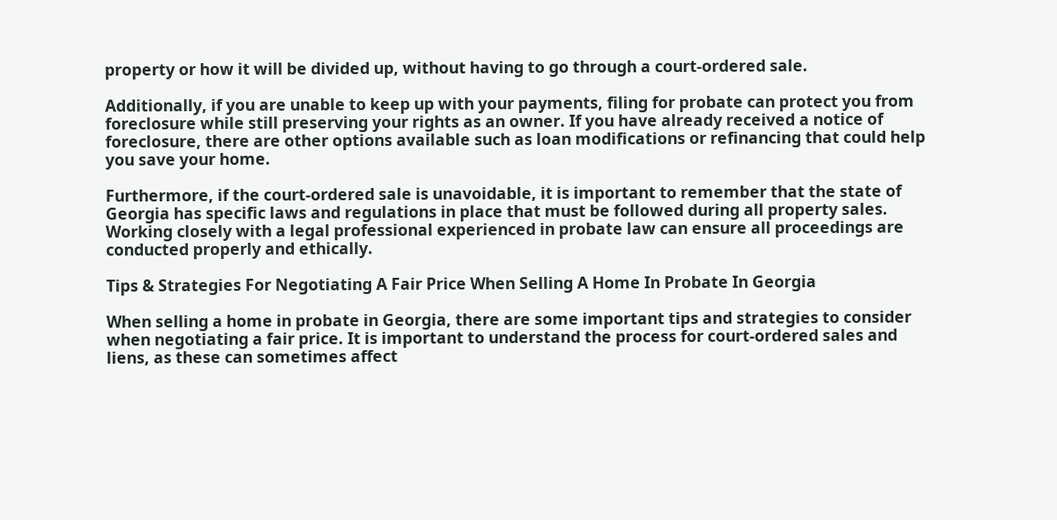property or how it will be divided up, without having to go through a court-ordered sale.

Additionally, if you are unable to keep up with your payments, filing for probate can protect you from foreclosure while still preserving your rights as an owner. If you have already received a notice of foreclosure, there are other options available such as loan modifications or refinancing that could help you save your home.

Furthermore, if the court-ordered sale is unavoidable, it is important to remember that the state of Georgia has specific laws and regulations in place that must be followed during all property sales. Working closely with a legal professional experienced in probate law can ensure all proceedings are conducted properly and ethically.

Tips & Strategies For Negotiating A Fair Price When Selling A Home In Probate In Georgia

When selling a home in probate in Georgia, there are some important tips and strategies to consider when negotiating a fair price. It is important to understand the process for court-ordered sales and liens, as these can sometimes affect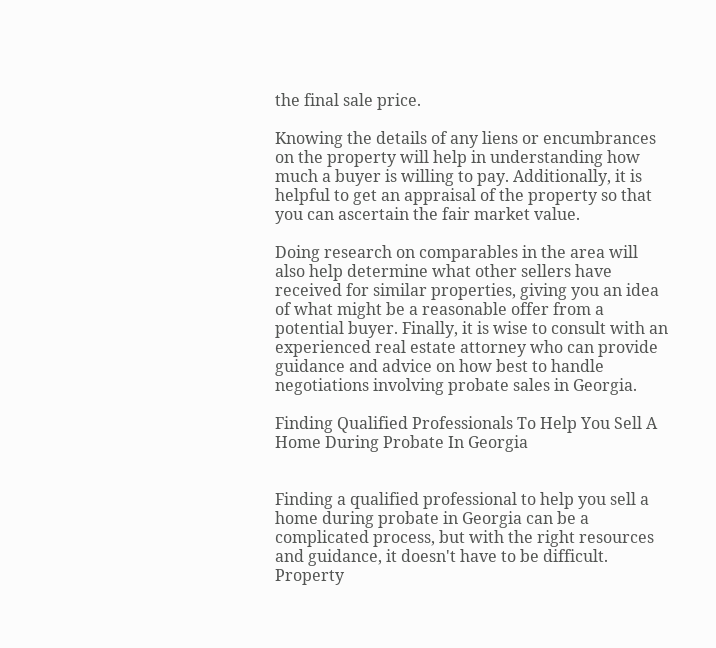the final sale price.

Knowing the details of any liens or encumbrances on the property will help in understanding how much a buyer is willing to pay. Additionally, it is helpful to get an appraisal of the property so that you can ascertain the fair market value.

Doing research on comparables in the area will also help determine what other sellers have received for similar properties, giving you an idea of what might be a reasonable offer from a potential buyer. Finally, it is wise to consult with an experienced real estate attorney who can provide guidance and advice on how best to handle negotiations involving probate sales in Georgia.

Finding Qualified Professionals To Help You Sell A Home During Probate In Georgia


Finding a qualified professional to help you sell a home during probate in Georgia can be a complicated process, but with the right resources and guidance, it doesn't have to be difficult. Property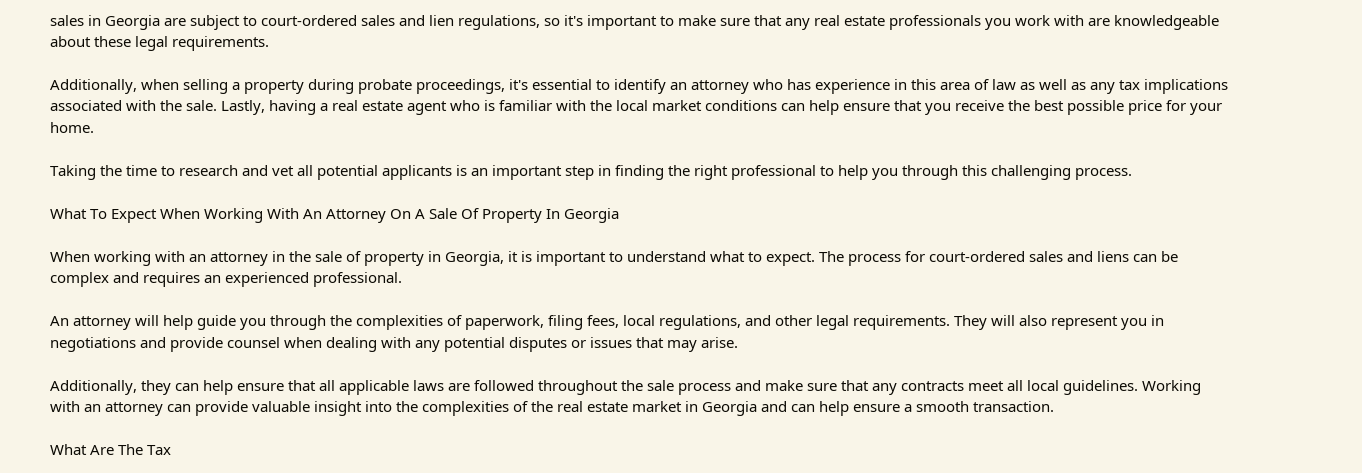sales in Georgia are subject to court-ordered sales and lien regulations, so it's important to make sure that any real estate professionals you work with are knowledgeable about these legal requirements.

Additionally, when selling a property during probate proceedings, it's essential to identify an attorney who has experience in this area of law as well as any tax implications associated with the sale. Lastly, having a real estate agent who is familiar with the local market conditions can help ensure that you receive the best possible price for your home.

Taking the time to research and vet all potential applicants is an important step in finding the right professional to help you through this challenging process.

What To Expect When Working With An Attorney On A Sale Of Property In Georgia

When working with an attorney in the sale of property in Georgia, it is important to understand what to expect. The process for court-ordered sales and liens can be complex and requires an experienced professional.

An attorney will help guide you through the complexities of paperwork, filing fees, local regulations, and other legal requirements. They will also represent you in negotiations and provide counsel when dealing with any potential disputes or issues that may arise.

Additionally, they can help ensure that all applicable laws are followed throughout the sale process and make sure that any contracts meet all local guidelines. Working with an attorney can provide valuable insight into the complexities of the real estate market in Georgia and can help ensure a smooth transaction.

What Are The Tax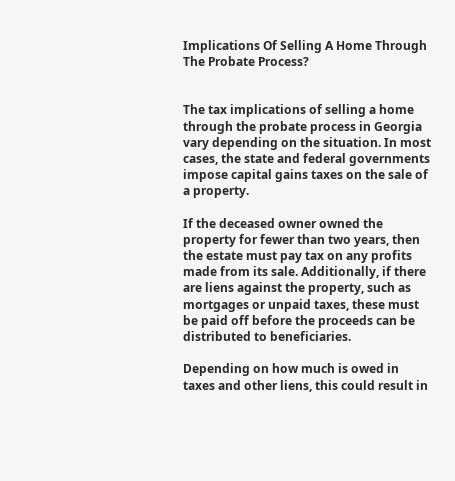Implications Of Selling A Home Through The Probate Process?


The tax implications of selling a home through the probate process in Georgia vary depending on the situation. In most cases, the state and federal governments impose capital gains taxes on the sale of a property.

If the deceased owner owned the property for fewer than two years, then the estate must pay tax on any profits made from its sale. Additionally, if there are liens against the property, such as mortgages or unpaid taxes, these must be paid off before the proceeds can be distributed to beneficiaries.

Depending on how much is owed in taxes and other liens, this could result in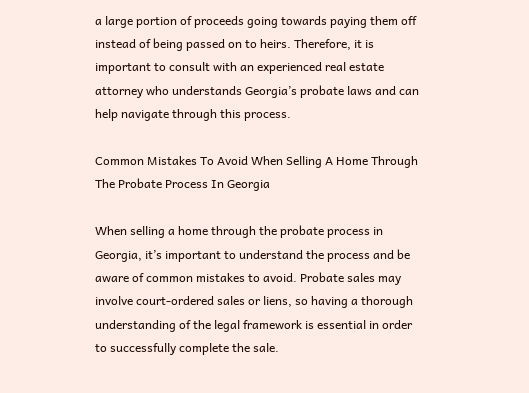a large portion of proceeds going towards paying them off instead of being passed on to heirs. Therefore, it is important to consult with an experienced real estate attorney who understands Georgia’s probate laws and can help navigate through this process.

Common Mistakes To Avoid When Selling A Home Through The Probate Process In Georgia

When selling a home through the probate process in Georgia, it’s important to understand the process and be aware of common mistakes to avoid. Probate sales may involve court-ordered sales or liens, so having a thorough understanding of the legal framework is essential in order to successfully complete the sale.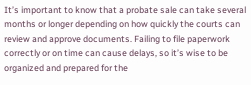It’s important to know that a probate sale can take several months or longer depending on how quickly the courts can review and approve documents. Failing to file paperwork correctly or on time can cause delays, so it’s wise to be organized and prepared for the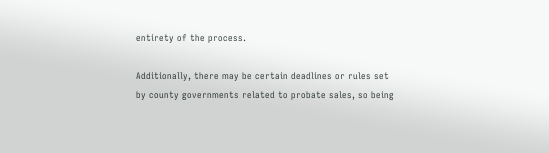entirety of the process.

Additionally, there may be certain deadlines or rules set by county governments related to probate sales, so being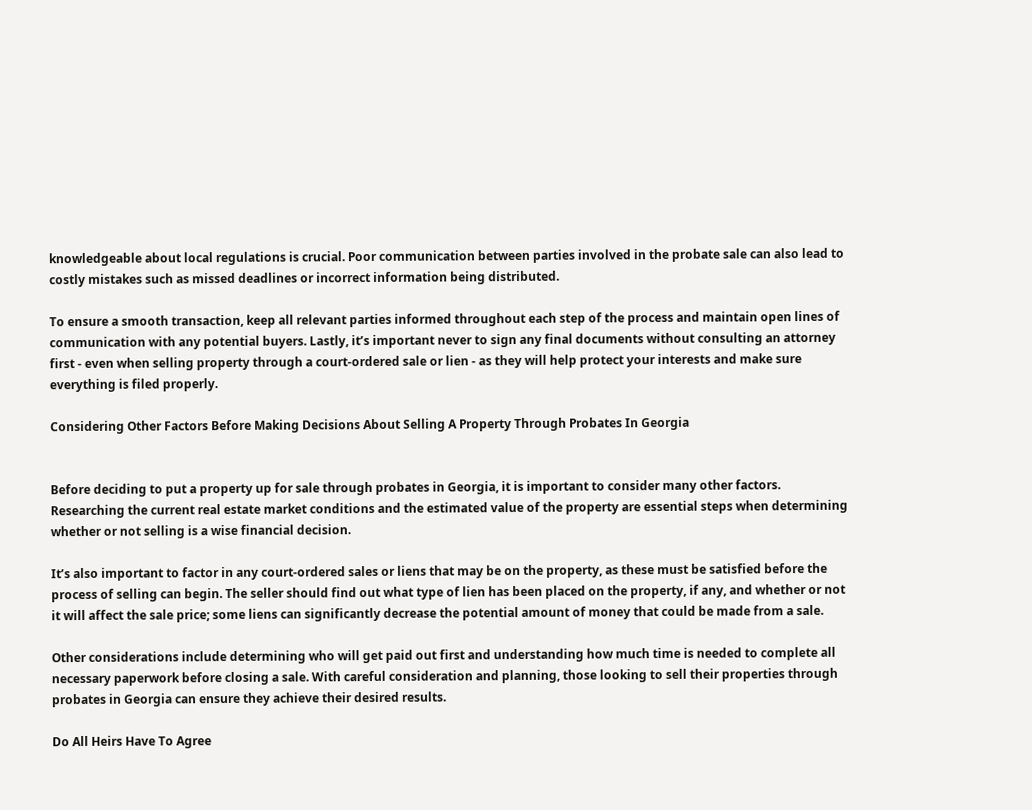knowledgeable about local regulations is crucial. Poor communication between parties involved in the probate sale can also lead to costly mistakes such as missed deadlines or incorrect information being distributed.

To ensure a smooth transaction, keep all relevant parties informed throughout each step of the process and maintain open lines of communication with any potential buyers. Lastly, it’s important never to sign any final documents without consulting an attorney first - even when selling property through a court-ordered sale or lien - as they will help protect your interests and make sure everything is filed properly.

Considering Other Factors Before Making Decisions About Selling A Property Through Probates In Georgia


Before deciding to put a property up for sale through probates in Georgia, it is important to consider many other factors. Researching the current real estate market conditions and the estimated value of the property are essential steps when determining whether or not selling is a wise financial decision.

It’s also important to factor in any court-ordered sales or liens that may be on the property, as these must be satisfied before the process of selling can begin. The seller should find out what type of lien has been placed on the property, if any, and whether or not it will affect the sale price; some liens can significantly decrease the potential amount of money that could be made from a sale.

Other considerations include determining who will get paid out first and understanding how much time is needed to complete all necessary paperwork before closing a sale. With careful consideration and planning, those looking to sell their properties through probates in Georgia can ensure they achieve their desired results.

Do All Heirs Have To Agree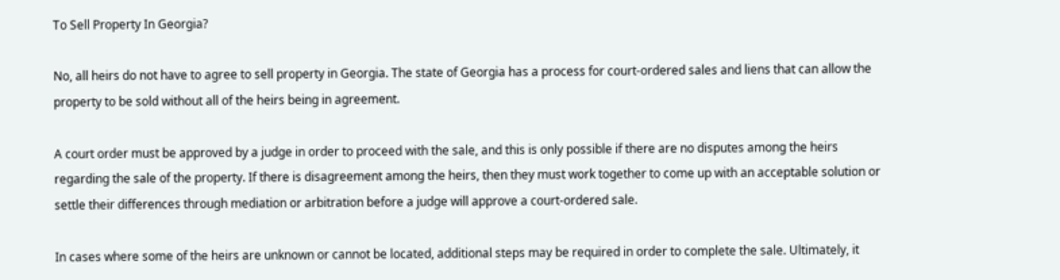To Sell Property In Georgia?

No, all heirs do not have to agree to sell property in Georgia. The state of Georgia has a process for court-ordered sales and liens that can allow the property to be sold without all of the heirs being in agreement.

A court order must be approved by a judge in order to proceed with the sale, and this is only possible if there are no disputes among the heirs regarding the sale of the property. If there is disagreement among the heirs, then they must work together to come up with an acceptable solution or settle their differences through mediation or arbitration before a judge will approve a court-ordered sale.

In cases where some of the heirs are unknown or cannot be located, additional steps may be required in order to complete the sale. Ultimately, it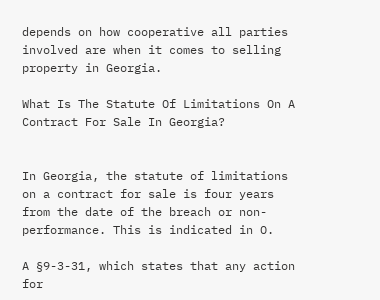depends on how cooperative all parties involved are when it comes to selling property in Georgia.

What Is The Statute Of Limitations On A Contract For Sale In Georgia?


In Georgia, the statute of limitations on a contract for sale is four years from the date of the breach or non-performance. This is indicated in O.

A §9-3-31, which states that any action for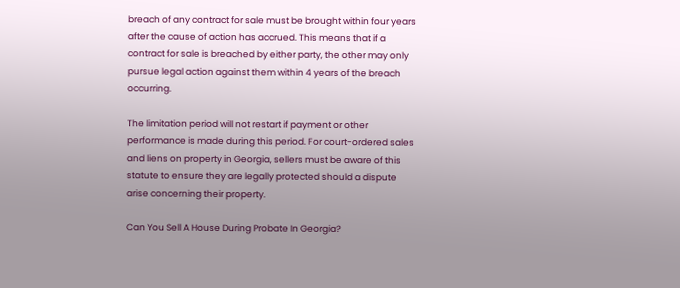breach of any contract for sale must be brought within four years after the cause of action has accrued. This means that if a contract for sale is breached by either party, the other may only pursue legal action against them within 4 years of the breach occurring.

The limitation period will not restart if payment or other performance is made during this period. For court-ordered sales and liens on property in Georgia, sellers must be aware of this statute to ensure they are legally protected should a dispute arise concerning their property.

Can You Sell A House During Probate In Georgia?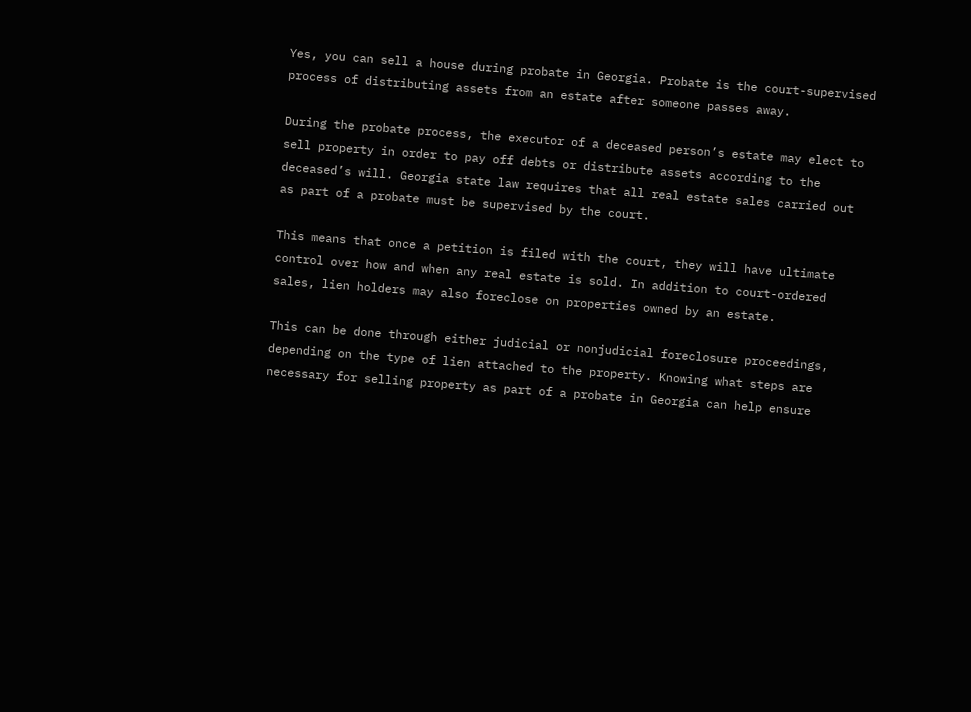Yes, you can sell a house during probate in Georgia. Probate is the court-supervised process of distributing assets from an estate after someone passes away.

During the probate process, the executor of a deceased person’s estate may elect to sell property in order to pay off debts or distribute assets according to the deceased’s will. Georgia state law requires that all real estate sales carried out as part of a probate must be supervised by the court.

This means that once a petition is filed with the court, they will have ultimate control over how and when any real estate is sold. In addition to court-ordered sales, lien holders may also foreclose on properties owned by an estate.

This can be done through either judicial or nonjudicial foreclosure proceedings, depending on the type of lien attached to the property. Knowing what steps are necessary for selling property as part of a probate in Georgia can help ensure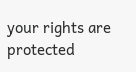your rights are protected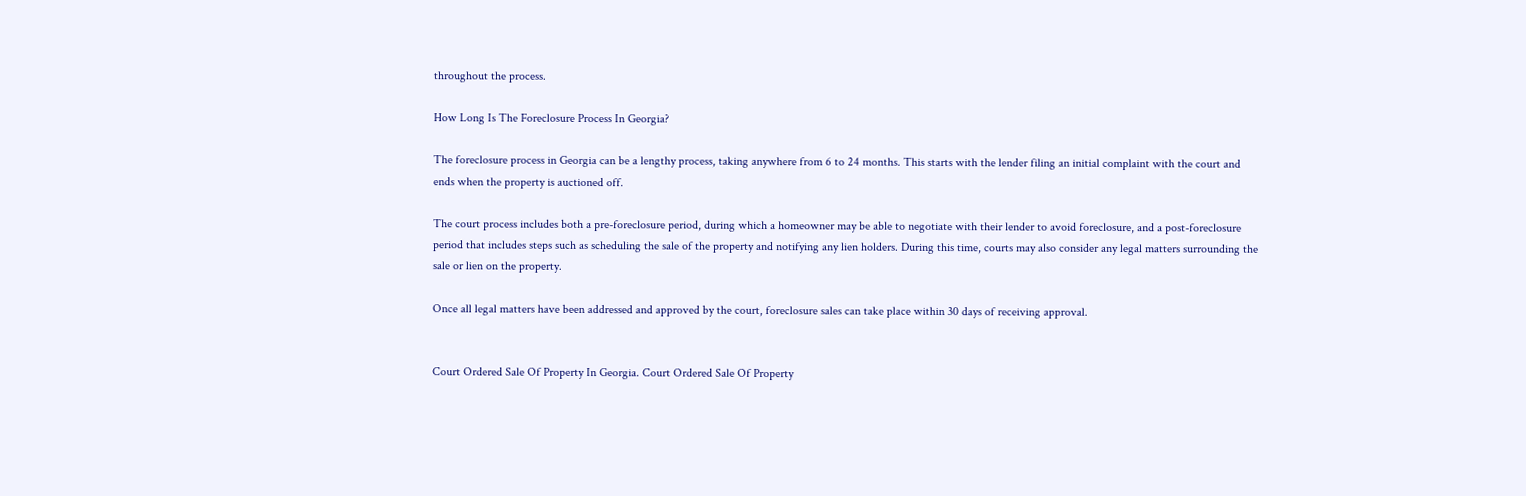throughout the process.

How Long Is The Foreclosure Process In Georgia?

The foreclosure process in Georgia can be a lengthy process, taking anywhere from 6 to 24 months. This starts with the lender filing an initial complaint with the court and ends when the property is auctioned off.

The court process includes both a pre-foreclosure period, during which a homeowner may be able to negotiate with their lender to avoid foreclosure, and a post-foreclosure period that includes steps such as scheduling the sale of the property and notifying any lien holders. During this time, courts may also consider any legal matters surrounding the sale or lien on the property.

Once all legal matters have been addressed and approved by the court, foreclosure sales can take place within 30 days of receiving approval.


Court Ordered Sale Of Property In Georgia. Court Ordered Sale Of Property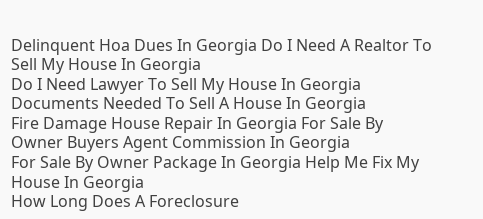Delinquent Hoa Dues In Georgia Do I Need A Realtor To Sell My House In Georgia
Do I Need Lawyer To Sell My House In Georgia Documents Needed To Sell A House In Georgia
Fire Damage House Repair In Georgia For Sale By Owner Buyers Agent Commission In Georgia
For Sale By Owner Package In Georgia Help Me Fix My House In Georgia
How Long Does A Foreclosure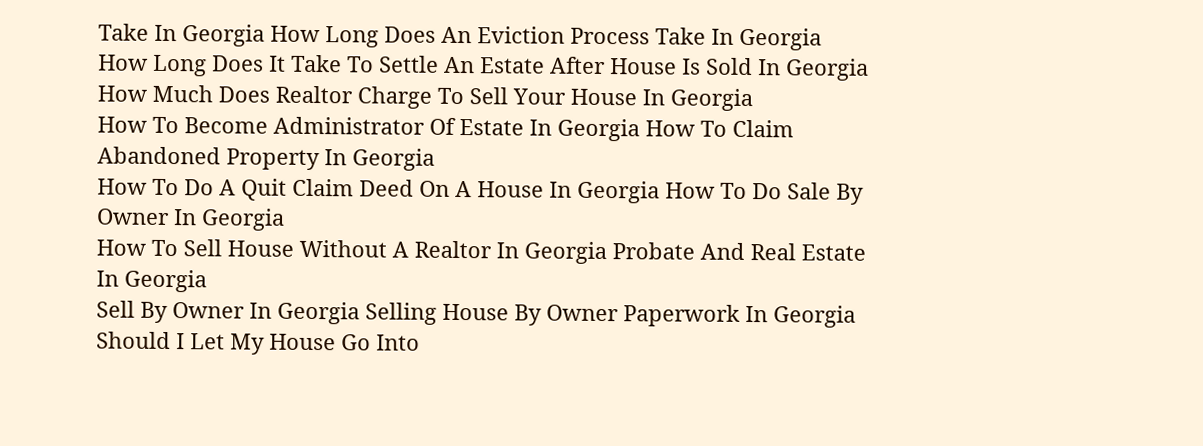Take In Georgia How Long Does An Eviction Process Take In Georgia
How Long Does It Take To Settle An Estate After House Is Sold In Georgia How Much Does Realtor Charge To Sell Your House In Georgia
How To Become Administrator Of Estate In Georgia How To Claim Abandoned Property In Georgia
How To Do A Quit Claim Deed On A House In Georgia How To Do Sale By Owner In Georgia
How To Sell House Without A Realtor In Georgia Probate And Real Estate In Georgia
Sell By Owner In Georgia Selling House By Owner Paperwork In Georgia
Should I Let My House Go Into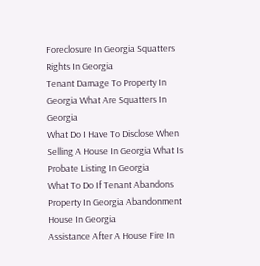Foreclosure In Georgia Squatters Rights In Georgia
Tenant Damage To Property In Georgia What Are Squatters In Georgia
What Do I Have To Disclose When Selling A House In Georgia What Is Probate Listing In Georgia
What To Do If Tenant Abandons Property In Georgia Abandonment House In Georgia
Assistance After A House Fire In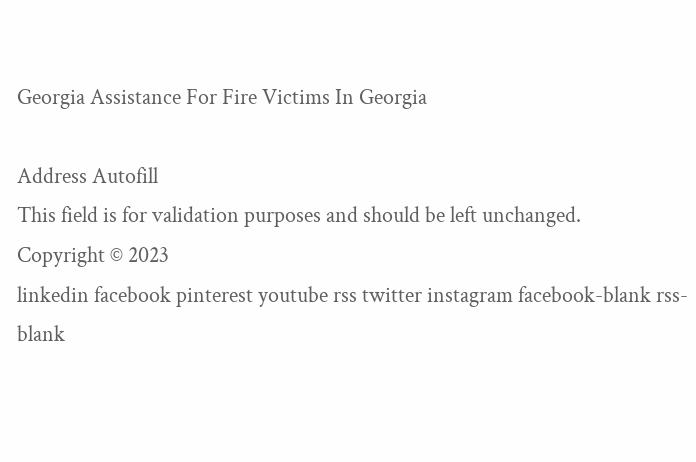Georgia Assistance For Fire Victims In Georgia

Address Autofill
This field is for validation purposes and should be left unchanged.
Copyright © 2023
linkedin facebook pinterest youtube rss twitter instagram facebook-blank rss-blank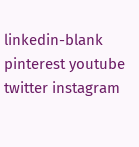linkedin-blank pinterest youtube twitter instagram